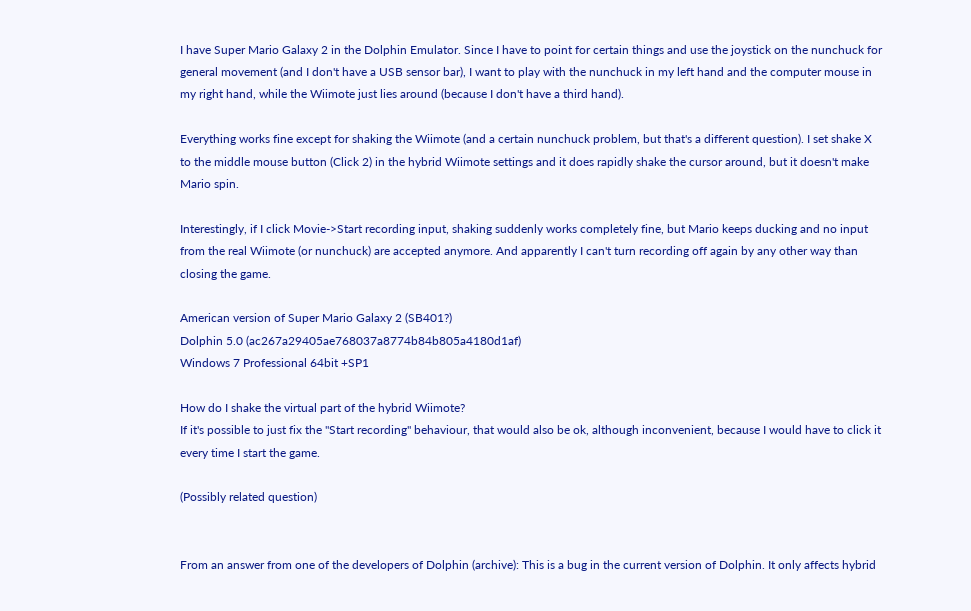I have Super Mario Galaxy 2 in the Dolphin Emulator. Since I have to point for certain things and use the joystick on the nunchuck for general movement (and I don't have a USB sensor bar), I want to play with the nunchuck in my left hand and the computer mouse in my right hand, while the Wiimote just lies around (because I don't have a third hand).

Everything works fine except for shaking the Wiimote (and a certain nunchuck problem, but that's a different question). I set shake X to the middle mouse button (Click 2) in the hybrid Wiimote settings and it does rapidly shake the cursor around, but it doesn't make Mario spin.

Interestingly, if I click Movie->Start recording input, shaking suddenly works completely fine, but Mario keeps ducking and no input from the real Wiimote (or nunchuck) are accepted anymore. And apparently I can't turn recording off again by any other way than closing the game.

American version of Super Mario Galaxy 2 (SB401?)
Dolphin 5.0 (ac267a29405ae768037a8774b84b805a4180d1af)
Windows 7 Professional 64bit +SP1

How do I shake the virtual part of the hybrid Wiimote?
If it's possible to just fix the "Start recording" behaviour, that would also be ok, although inconvenient, because I would have to click it every time I start the game.

(Possibly related question)


From an answer from one of the developers of Dolphin (archive): This is a bug in the current version of Dolphin. It only affects hybrid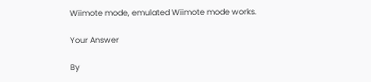Wiimote mode, emulated Wiimote mode works.

Your Answer

By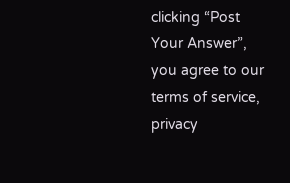clicking “Post Your Answer”, you agree to our terms of service, privacy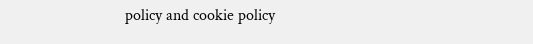policy and cookie policy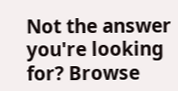Not the answer you're looking for? Browse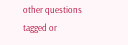other questions tagged or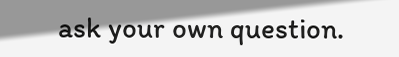ask your own question.